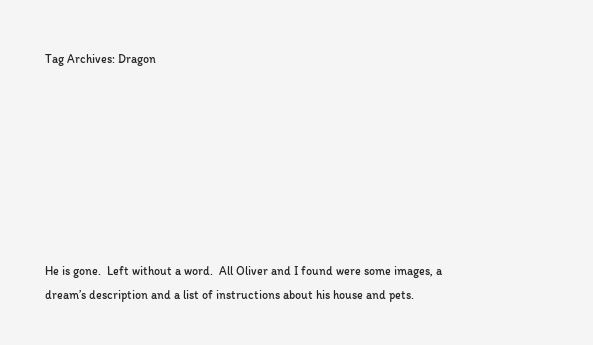Tag Archives: Dragon








He is gone.  Left without a word.  All Oliver and I found were some images, a dream’s description and a list of instructions about his house and pets.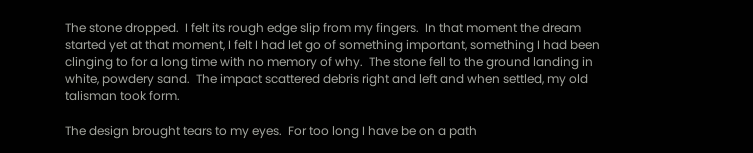The stone dropped.  I felt its rough edge slip from my fingers.  In that moment the dream started yet at that moment, I felt I had let go of something important, something I had been clinging to for a long time with no memory of why.  The stone fell to the ground landing in white, powdery sand.  The impact scattered debris right and left and when settled, my old talisman took form.

The design brought tears to my eyes.  For too long I have be on a path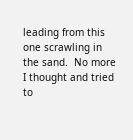leading from this one scrawling in the sand.  No more I thought and tried to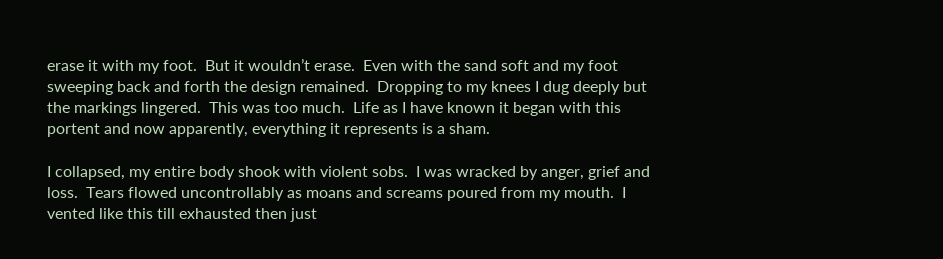erase it with my foot.  But it wouldn’t erase.  Even with the sand soft and my foot sweeping back and forth the design remained.  Dropping to my knees I dug deeply but the markings lingered.  This was too much.  Life as I have known it began with this portent and now apparently, everything it represents is a sham.

I collapsed, my entire body shook with violent sobs.  I was wracked by anger, grief and loss.  Tears flowed uncontrollably as moans and screams poured from my mouth.  I vented like this till exhausted then just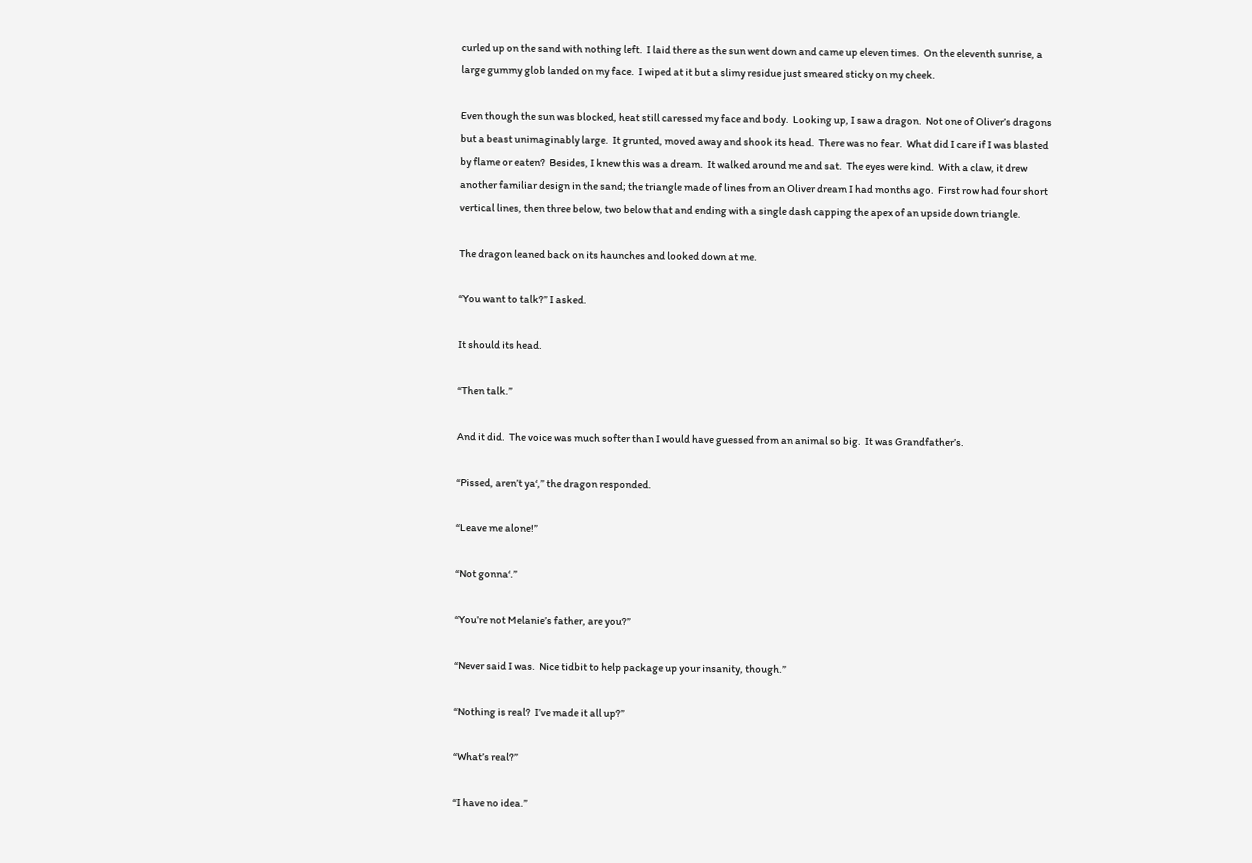curled up on the sand with nothing left.  I laid there as the sun went down and came up eleven times.  On the eleventh sunrise, a large gummy glob landed on my face.  I wiped at it but a slimy residue just smeared sticky on my cheek.

Even though the sun was blocked, heat still caressed my face and body.  Looking up, I saw a dragon.  Not one of Oliver’s dragons but a beast unimaginably large.  It grunted, moved away and shook its head.  There was no fear.  What did I care if I was blasted by flame or eaten?  Besides, I knew this was a dream.  It walked around me and sat.  The eyes were kind.  With a claw, it drew another familiar design in the sand; the triangle made of lines from an Oliver dream I had months ago.  First row had four short vertical lines, then three below, two below that and ending with a single dash capping the apex of an upside down triangle.

The dragon leaned back on its haunches and looked down at me.

“You want to talk?” I asked.

It should its head.

“Then talk.”

And it did.  The voice was much softer than I would have guessed from an animal so big.  It was Grandfather’s.

“Pissed, aren’t ya‘,” the dragon responded.

“Leave me alone!”

“Not gonna‘.”

“You’re not Melanie’s father, are you?”

“Never said I was.  Nice tidbit to help package up your insanity, though.”

“Nothing is real?  I’ve made it all up?”

“What’s real?”

“I have no idea.”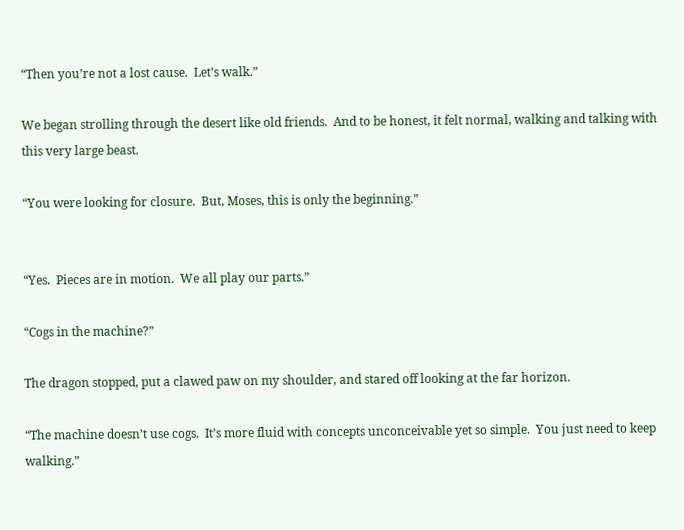“Then you’re not a lost cause.  Let’s walk.”

We began strolling through the desert like old friends.  And to be honest, it felt normal, walking and talking with this very large beast.

“You were looking for closure.  But, Moses, this is only the beginning.”


“Yes.  Pieces are in motion.  We all play our parts.”

“Cogs in the machine?”

The dragon stopped, put a clawed paw on my shoulder, and stared off looking at the far horizon.

“The machine doesn’t use cogs.  It’s more fluid with concepts unconceivable yet so simple.  You just need to keep walking.”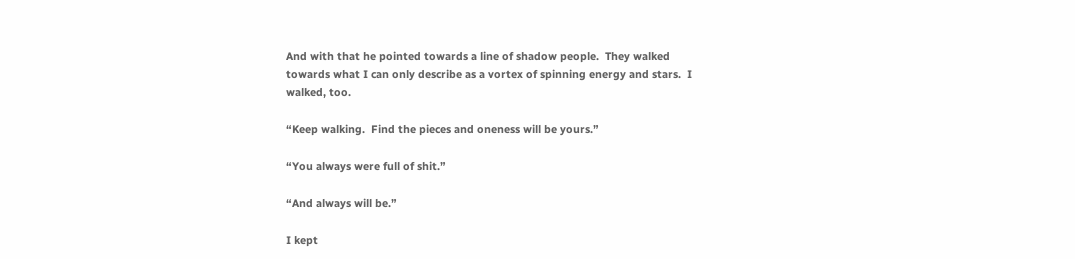And with that he pointed towards a line of shadow people.  They walked towards what I can only describe as a vortex of spinning energy and stars.  I walked, too.

“Keep walking.  Find the pieces and oneness will be yours.”

“You always were full of shit.”

“And always will be.”

I kept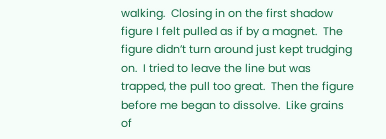walking.  Closing in on the first shadow figure I felt pulled as if by a magnet.  The figure didn’t turn around just kept trudging on.  I tried to leave the line but was trapped, the pull too great.  Then the figure before me began to dissolve.  Like grains of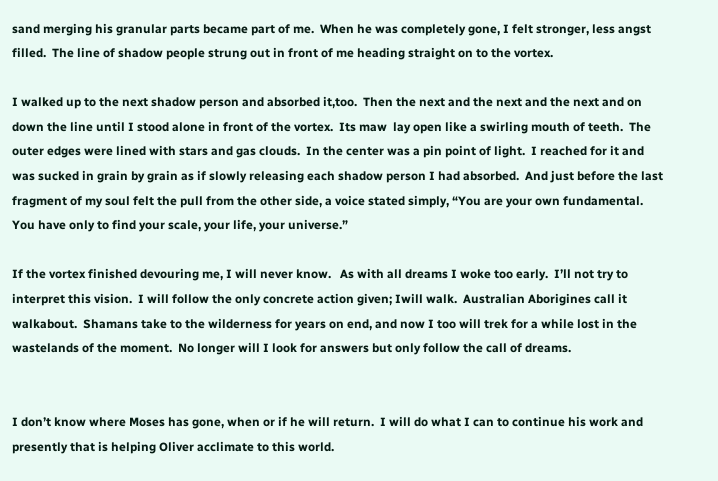sand merging his granular parts became part of me.  When he was completely gone, I felt stronger, less angst filled.  The line of shadow people strung out in front of me heading straight on to the vortex.

I walked up to the next shadow person and absorbed it,too.  Then the next and the next and the next and on down the line until I stood alone in front of the vortex.  Its maw  lay open like a swirling mouth of teeth.  The outer edges were lined with stars and gas clouds.  In the center was a pin point of light.  I reached for it and was sucked in grain by grain as if slowly releasing each shadow person I had absorbed.  And just before the last fragment of my soul felt the pull from the other side, a voice stated simply, “You are your own fundamental.  You have only to find your scale, your life, your universe.”

If the vortex finished devouring me, I will never know.   As with all dreams I woke too early.  I’ll not try to interpret this vision.  I will follow the only concrete action given; Iwill walk.  Australian Aborigines call it walkabout.  Shamans take to the wilderness for years on end, and now I too will trek for a while lost in the wastelands of the moment.  No longer will I look for answers but only follow the call of dreams.


I don’t know where Moses has gone, when or if he will return.  I will do what I can to continue his work and presently that is helping Oliver acclimate to this world.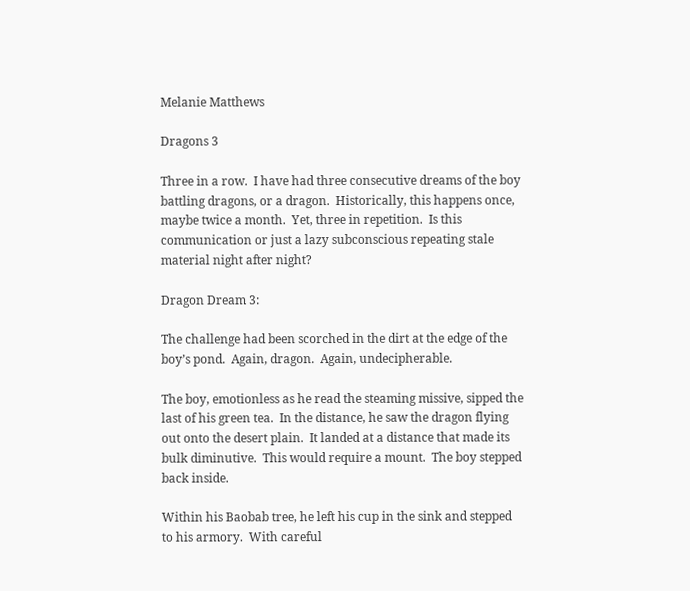Melanie Matthews

Dragons 3

Three in a row.  I have had three consecutive dreams of the boy battling dragons, or a dragon.  Historically, this happens once, maybe twice a month.  Yet, three in repetition.  Is this communication or just a lazy subconscious repeating stale material night after night?

Dragon Dream 3:

The challenge had been scorched in the dirt at the edge of the boy’s pond.  Again, dragon.  Again, undecipherable.

The boy, emotionless as he read the steaming missive, sipped the last of his green tea.  In the distance, he saw the dragon flying out onto the desert plain.  It landed at a distance that made its bulk diminutive.  This would require a mount.  The boy stepped back inside.

Within his Baobab tree, he left his cup in the sink and stepped to his armory.  With careful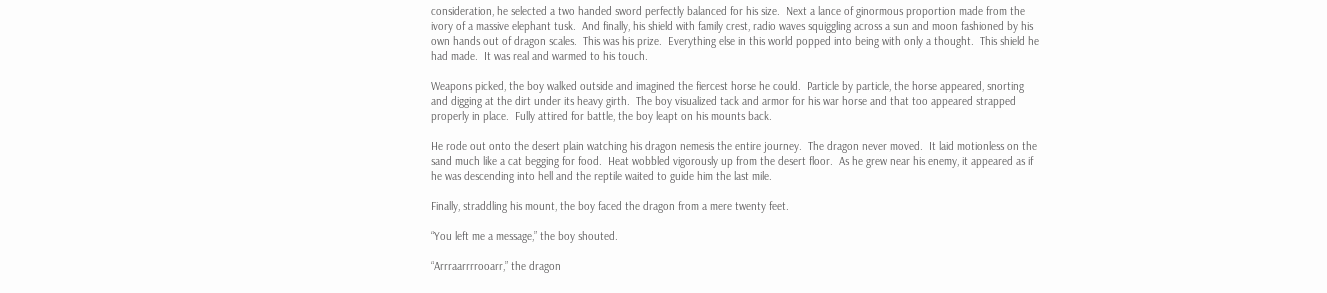consideration, he selected a two handed sword perfectly balanced for his size.  Next a lance of ginormous proportion made from the ivory of a massive elephant tusk.  And finally, his shield with family crest, radio waves squiggling across a sun and moon fashioned by his own hands out of dragon scales.  This was his prize.  Everything else in this world popped into being with only a thought.  This shield he had made.  It was real and warmed to his touch.

Weapons picked, the boy walked outside and imagined the fiercest horse he could.  Particle by particle, the horse appeared, snorting and digging at the dirt under its heavy girth.  The boy visualized tack and armor for his war horse and that too appeared strapped properly in place.  Fully attired for battle, the boy leapt on his mounts back.

He rode out onto the desert plain watching his dragon nemesis the entire journey.  The dragon never moved.  It laid motionless on the sand much like a cat begging for food.  Heat wobbled vigorously up from the desert floor.  As he grew near his enemy, it appeared as if he was descending into hell and the reptile waited to guide him the last mile.

Finally, straddling his mount, the boy faced the dragon from a mere twenty feet.

“You left me a message,” the boy shouted.

“Arrraarrrrooarr,” the dragon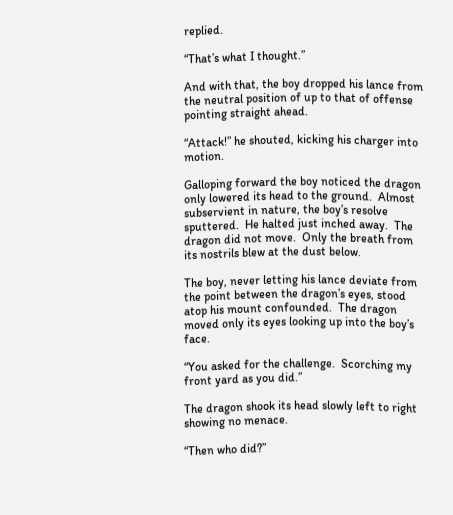replied.

“That’s what I thought.”

And with that, the boy dropped his lance from the neutral position of up to that of offense pointing straight ahead.

“Attack!” he shouted, kicking his charger into motion.

Galloping forward the boy noticed the dragon only lowered its head to the ground.  Almost subservient in nature, the boy’s resolve sputtered.  He halted just inched away.  The dragon did not move.  Only the breath from its nostrils blew at the dust below.

The boy, never letting his lance deviate from the point between the dragon’s eyes, stood atop his mount confounded.  The dragon moved only its eyes looking up into the boy’s face.

“You asked for the challenge.  Scorching my front yard as you did.”

The dragon shook its head slowly left to right showing no menace.

“Then who did?”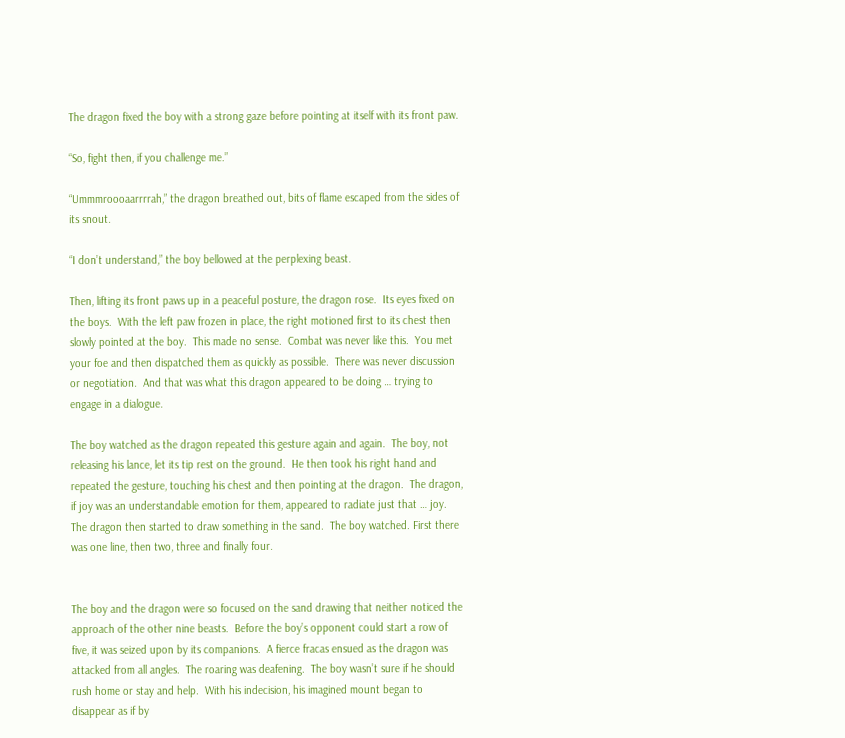The dragon fixed the boy with a strong gaze before pointing at itself with its front paw.

“So, fight then, if you challenge me.”

“Ummmroooaarrrrah,” the dragon breathed out, bits of flame escaped from the sides of its snout.

“I don’t understand,” the boy bellowed at the perplexing beast.

Then, lifting its front paws up in a peaceful posture, the dragon rose.  Its eyes fixed on the boys.  With the left paw frozen in place, the right motioned first to its chest then slowly pointed at the boy.  This made no sense.  Combat was never like this.  You met your foe and then dispatched them as quickly as possible.  There was never discussion or negotiation.  And that was what this dragon appeared to be doing … trying to engage in a dialogue.

The boy watched as the dragon repeated this gesture again and again.  The boy, not releasing his lance, let its tip rest on the ground.  He then took his right hand and repeated the gesture, touching his chest and then pointing at the dragon.  The dragon, if joy was an understandable emotion for them, appeared to radiate just that … joy.  The dragon then started to draw something in the sand.  The boy watched. First there was one line, then two, three and finally four.


The boy and the dragon were so focused on the sand drawing that neither noticed the approach of the other nine beasts.  Before the boy’s opponent could start a row of five, it was seized upon by its companions.  A fierce fracas ensued as the dragon was attacked from all angles.  The roaring was deafening.  The boy wasn’t sure if he should rush home or stay and help.  With his indecision, his imagined mount began to disappear as if by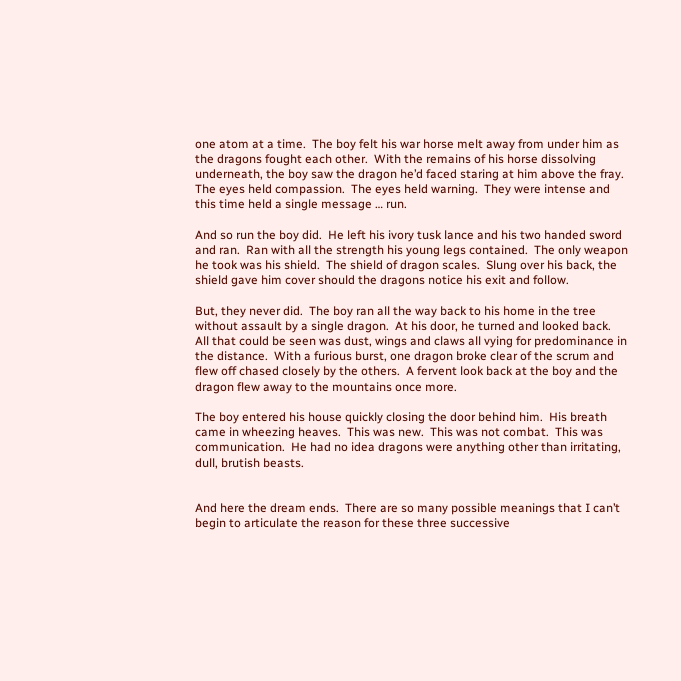one atom at a time.  The boy felt his war horse melt away from under him as the dragons fought each other.  With the remains of his horse dissolving underneath, the boy saw the dragon he’d faced staring at him above the fray.  The eyes held compassion.  The eyes held warning.  They were intense and this time held a single message … run.

And so run the boy did.  He left his ivory tusk lance and his two handed sword and ran.  Ran with all the strength his young legs contained.  The only weapon he took was his shield.  The shield of dragon scales.  Slung over his back, the shield gave him cover should the dragons notice his exit and follow.

But, they never did.  The boy ran all the way back to his home in the tree without assault by a single dragon.  At his door, he turned and looked back.  All that could be seen was dust, wings and claws all vying for predominance in the distance.  With a furious burst, one dragon broke clear of the scrum and flew off chased closely by the others.  A fervent look back at the boy and the dragon flew away to the mountains once more.

The boy entered his house quickly closing the door behind him.  His breath came in wheezing heaves.  This was new.  This was not combat.  This was communication.  He had no idea dragons were anything other than irritating, dull, brutish beasts.


And here the dream ends.  There are so many possible meanings that I can’t begin to articulate the reason for these three successive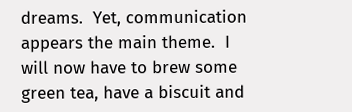dreams.  Yet, communication appears the main theme.  I will now have to brew some green tea, have a biscuit and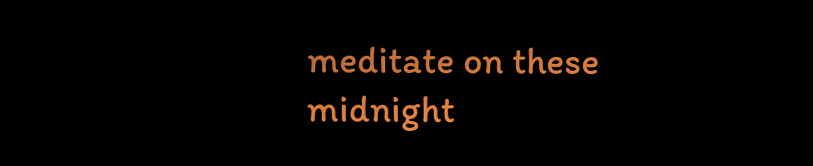meditate on these midnight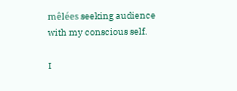mêlées seeking audience with my conscious self.

I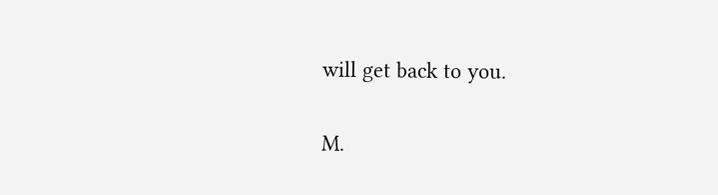will get back to you.

M.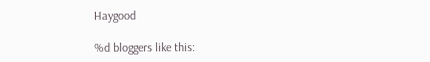Haygood

%d bloggers like this: